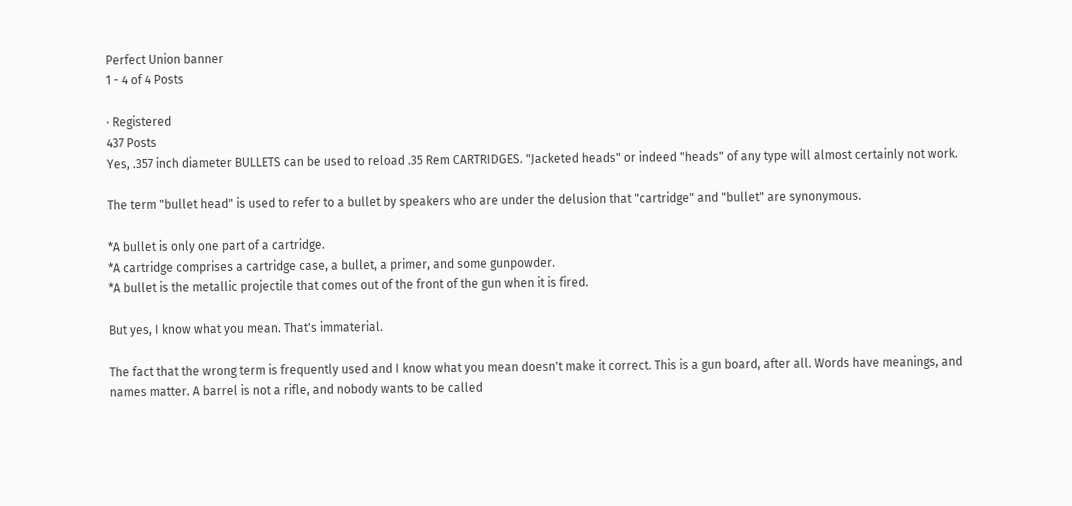Perfect Union banner
1 - 4 of 4 Posts

· Registered
437 Posts
Yes, .357 inch diameter BULLETS can be used to reload .35 Rem CARTRIDGES. "Jacketed heads" or indeed "heads" of any type will almost certainly not work.

The term "bullet head" is used to refer to a bullet by speakers who are under the delusion that "cartridge" and "bullet" are synonymous.

*A bullet is only one part of a cartridge.
*A cartridge comprises a cartridge case, a bullet, a primer, and some gunpowder.
*A bullet is the metallic projectile that comes out of the front of the gun when it is fired.

But yes, I know what you mean. That's immaterial.

The fact that the wrong term is frequently used and I know what you mean doesn't make it correct. This is a gun board, after all. Words have meanings, and names matter. A barrel is not a rifle, and nobody wants to be called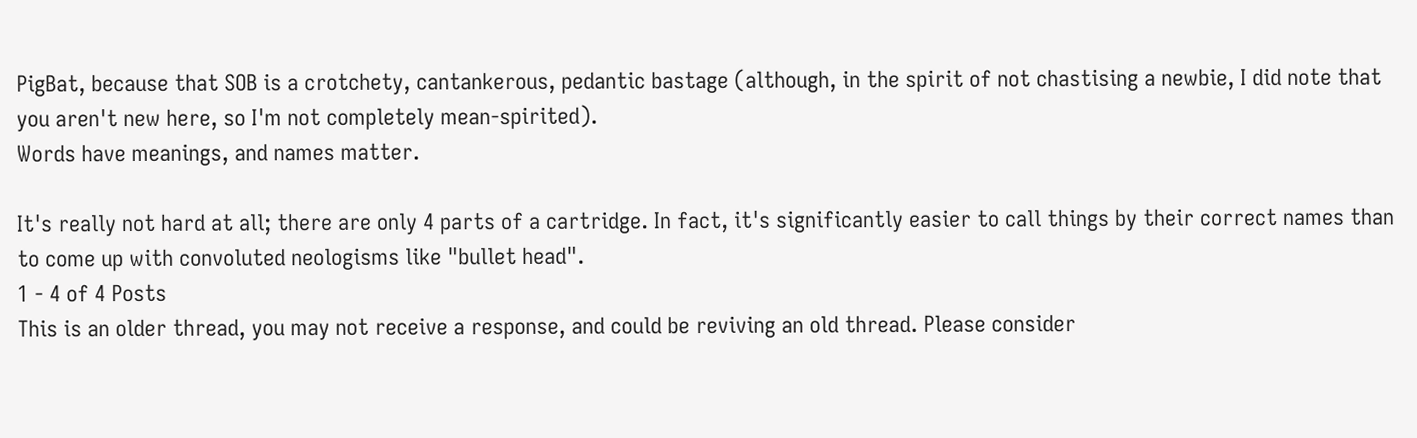PigBat, because that SOB is a crotchety, cantankerous, pedantic bastage (although, in the spirit of not chastising a newbie, I did note that you aren't new here, so I'm not completely mean-spirited).
Words have meanings, and names matter.

It's really not hard at all; there are only 4 parts of a cartridge. In fact, it's significantly easier to call things by their correct names than to come up with convoluted neologisms like "bullet head".
1 - 4 of 4 Posts
This is an older thread, you may not receive a response, and could be reviving an old thread. Please consider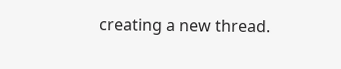creating a new thread.